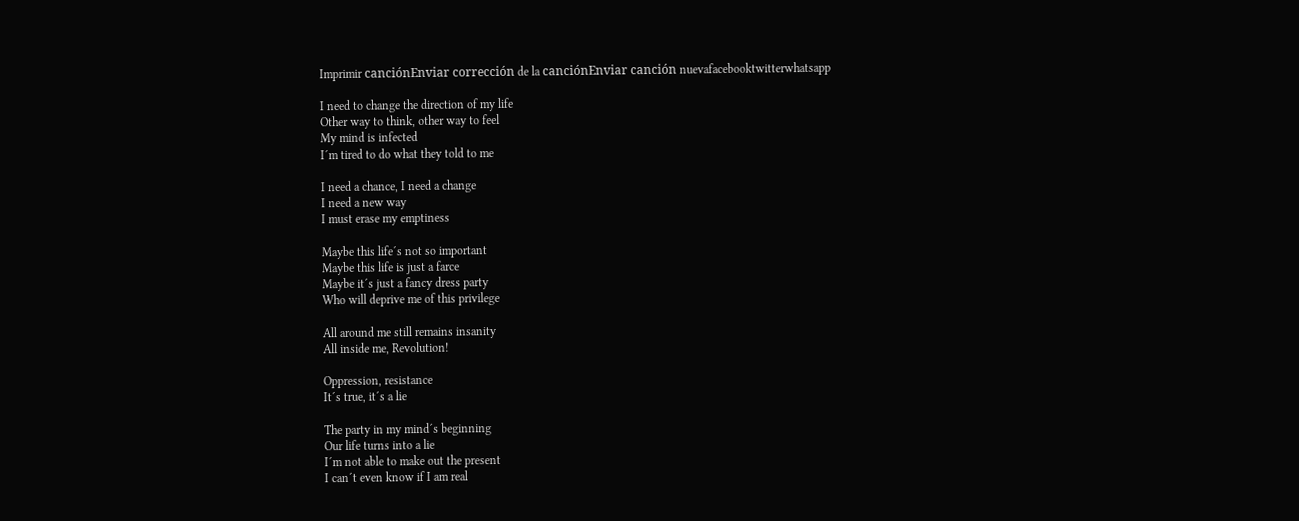Imprimir canciónEnviar corrección de la canciónEnviar canción nuevafacebooktwitterwhatsapp

I need to change the direction of my life
Other way to think, other way to feel
My mind is infected
I´m tired to do what they told to me

I need a chance, I need a change
I need a new way
I must erase my emptiness

Maybe this life´s not so important
Maybe this life is just a farce
Maybe it´s just a fancy dress party
Who will deprive me of this privilege

All around me still remains insanity
All inside me, Revolution!

Oppression, resistance
It´s true, it´s a lie

The party in my mind´s beginning
Our life turns into a lie
I´m not able to make out the present
I can´t even know if I am real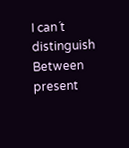I can´t distinguish
Between present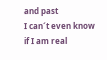and past
I can´t even know if I am real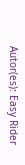Autor(es): Easy Rider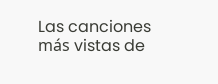Las canciones más vistas de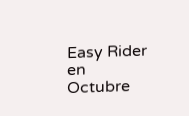Easy Rider en Octubre